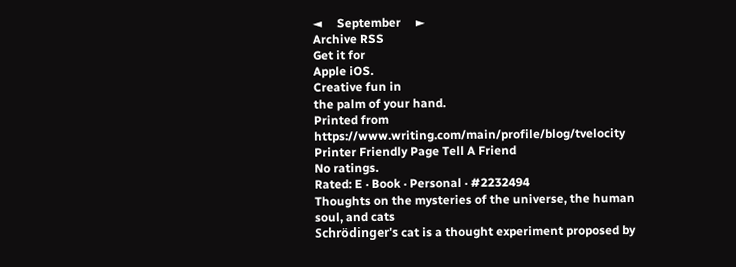◄     September     ►
Archive RSS
Get it for
Apple iOS.
Creative fun in
the palm of your hand.
Printed from https://www.writing.com/main/profile/blog/tvelocity
Printer Friendly Page Tell A Friend
No ratings.
Rated: E · Book · Personal · #2232494
Thoughts on the mysteries of the universe, the human soul, and cats
Schrödinger's cat is a thought experiment proposed by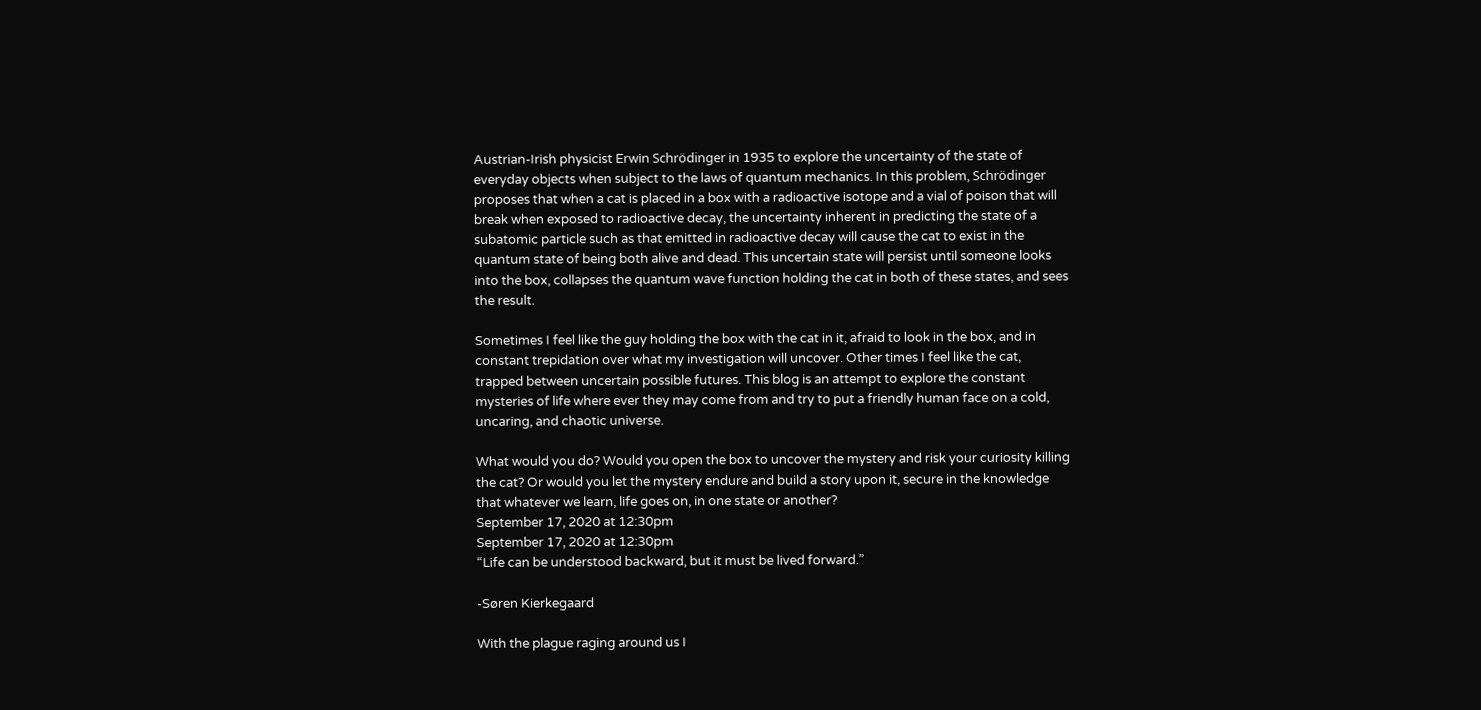Austrian-Irish physicist Erwin Schrödinger in 1935 to explore the uncertainty of the state of everyday objects when subject to the laws of quantum mechanics. In this problem, Schrödinger proposes that when a cat is placed in a box with a radioactive isotope and a vial of poison that will break when exposed to radioactive decay, the uncertainty inherent in predicting the state of a subatomic particle such as that emitted in radioactive decay will cause the cat to exist in the quantum state of being both alive and dead. This uncertain state will persist until someone looks into the box, collapses the quantum wave function holding the cat in both of these states, and sees the result.

Sometimes I feel like the guy holding the box with the cat in it, afraid to look in the box, and in constant trepidation over what my investigation will uncover. Other times I feel like the cat, trapped between uncertain possible futures. This blog is an attempt to explore the constant mysteries of life where ever they may come from and try to put a friendly human face on a cold, uncaring, and chaotic universe.

What would you do? Would you open the box to uncover the mystery and risk your curiosity killing the cat? Or would you let the mystery endure and build a story upon it, secure in the knowledge that whatever we learn, life goes on, in one state or another?
September 17, 2020 at 12:30pm
September 17, 2020 at 12:30pm
“Life can be understood backward, but it must be lived forward.”

-Søren Kierkegaard

With the plague raging around us I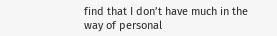find that I don’t have much in the way of personal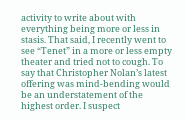activity to write about with everything being more or less in stasis. That said, I recently went to see “Tenet” in a more or less empty theater and tried not to cough. To say that Christopher Nolan’s latest offering was mind-bending would be an understatement of the highest order. I suspect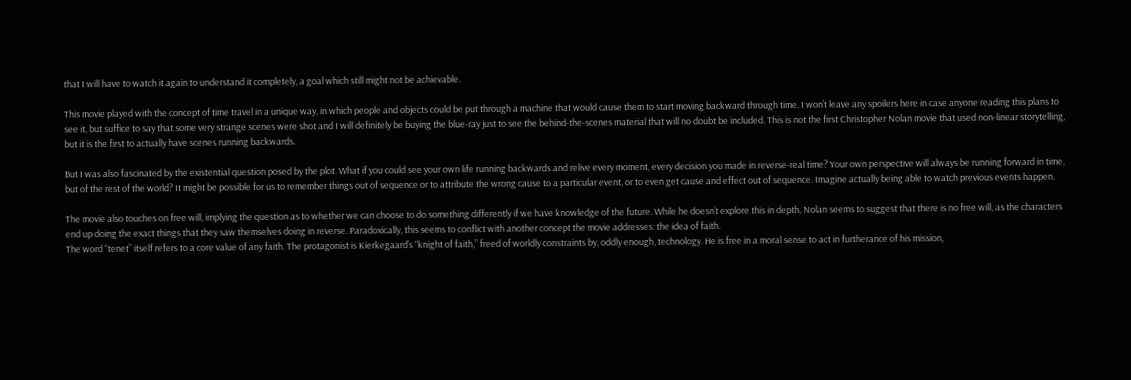that I will have to watch it again to understand it completely, a goal which still might not be achievable.

This movie played with the concept of time travel in a unique way, in which people and objects could be put through a machine that would cause them to start moving backward through time. I won’t leave any spoilers here in case anyone reading this plans to see it, but suffice to say that some very strange scenes were shot and I will definitely be buying the blue-ray just to see the behind-the-scenes material that will no doubt be included. This is not the first Christopher Nolan movie that used non-linear storytelling, but it is the first to actually have scenes running backwards.

But I was also fascinated by the existential question posed by the plot. What if you could see your own life running backwards and relive every moment, every decision you made in reverse-real time? Your own perspective will always be running forward in time, but of the rest of the world? It might be possible for us to remember things out of sequence or to attribute the wrong cause to a particular event, or to even get cause and effect out of sequence. Imagine actually being able to watch previous events happen.

The movie also touches on free will, implying the question as to whether we can choose to do something differently if we have knowledge of the future. While he doesn’t explore this in depth, Nolan seems to suggest that there is no free will, as the characters end up doing the exact things that they saw themselves doing in reverse. Paradoxically, this seems to conflict with another concept the movie addresses: the idea of faith.
The word “tenet” itself refers to a core value of any faith. The protagonist is Kierkegaard’s “knight of faith,” freed of worldly constraints by, oddly enough, technology. He is free in a moral sense to act in furtherance of his mission,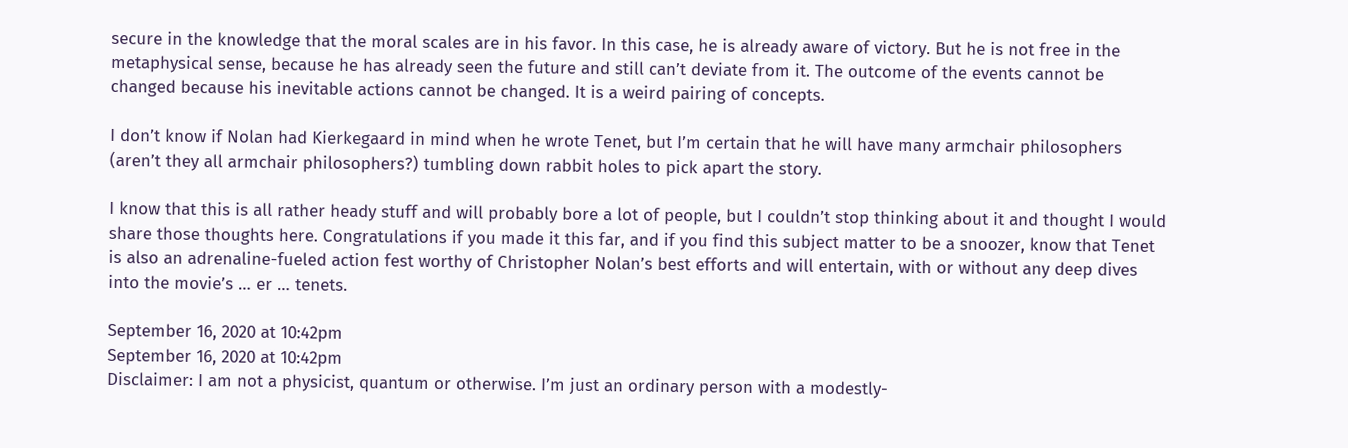secure in the knowledge that the moral scales are in his favor. In this case, he is already aware of victory. But he is not free in the metaphysical sense, because he has already seen the future and still can’t deviate from it. The outcome of the events cannot be changed because his inevitable actions cannot be changed. It is a weird pairing of concepts.

I don’t know if Nolan had Kierkegaard in mind when he wrote Tenet, but I’m certain that he will have many armchair philosophers (aren’t they all armchair philosophers?) tumbling down rabbit holes to pick apart the story.

I know that this is all rather heady stuff and will probably bore a lot of people, but I couldn’t stop thinking about it and thought I would share those thoughts here. Congratulations if you made it this far, and if you find this subject matter to be a snoozer, know that Tenet is also an adrenaline-fueled action fest worthy of Christopher Nolan’s best efforts and will entertain, with or without any deep dives into the movie’s … er … tenets.

September 16, 2020 at 10:42pm
September 16, 2020 at 10:42pm
Disclaimer: I am not a physicist, quantum or otherwise. I’m just an ordinary person with a modestly-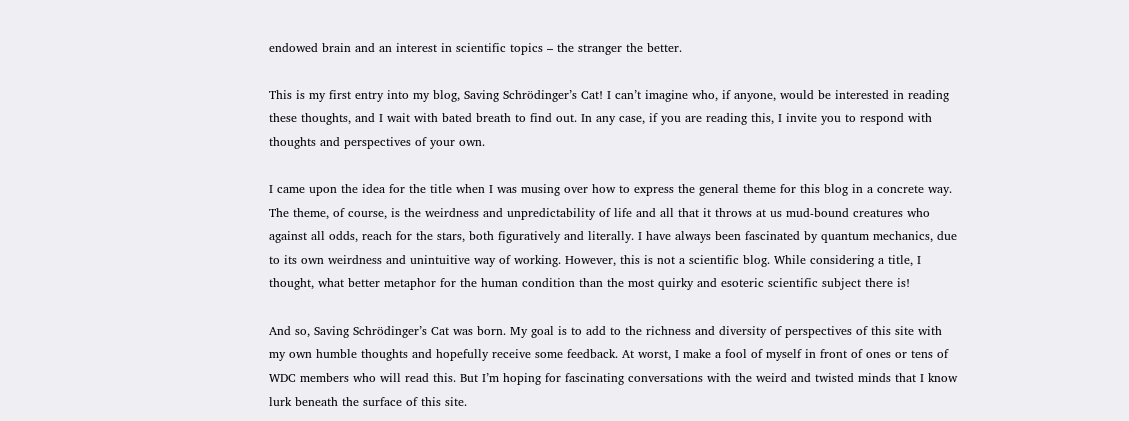endowed brain and an interest in scientific topics – the stranger the better.

This is my first entry into my blog, Saving Schrödinger’s Cat! I can’t imagine who, if anyone, would be interested in reading these thoughts, and I wait with bated breath to find out. In any case, if you are reading this, I invite you to respond with thoughts and perspectives of your own.

I came upon the idea for the title when I was musing over how to express the general theme for this blog in a concrete way. The theme, of course, is the weirdness and unpredictability of life and all that it throws at us mud-bound creatures who against all odds, reach for the stars, both figuratively and literally. I have always been fascinated by quantum mechanics, due to its own weirdness and unintuitive way of working. However, this is not a scientific blog. While considering a title, I thought, what better metaphor for the human condition than the most quirky and esoteric scientific subject there is!

And so, Saving Schrödinger’s Cat was born. My goal is to add to the richness and diversity of perspectives of this site with my own humble thoughts and hopefully receive some feedback. At worst, I make a fool of myself in front of ones or tens of WDC members who will read this. But I’m hoping for fascinating conversations with the weird and twisted minds that I know lurk beneath the surface of this site.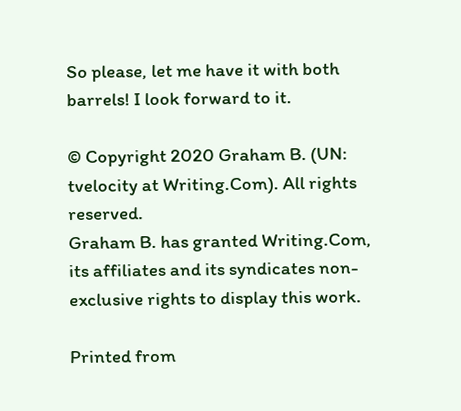So please, let me have it with both barrels! I look forward to it.

© Copyright 2020 Graham B. (UN: tvelocity at Writing.Com). All rights reserved.
Graham B. has granted Writing.Com, its affiliates and its syndicates non-exclusive rights to display this work.

Printed from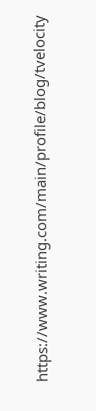https://www.writing.com/main/profile/blog/tvelocity